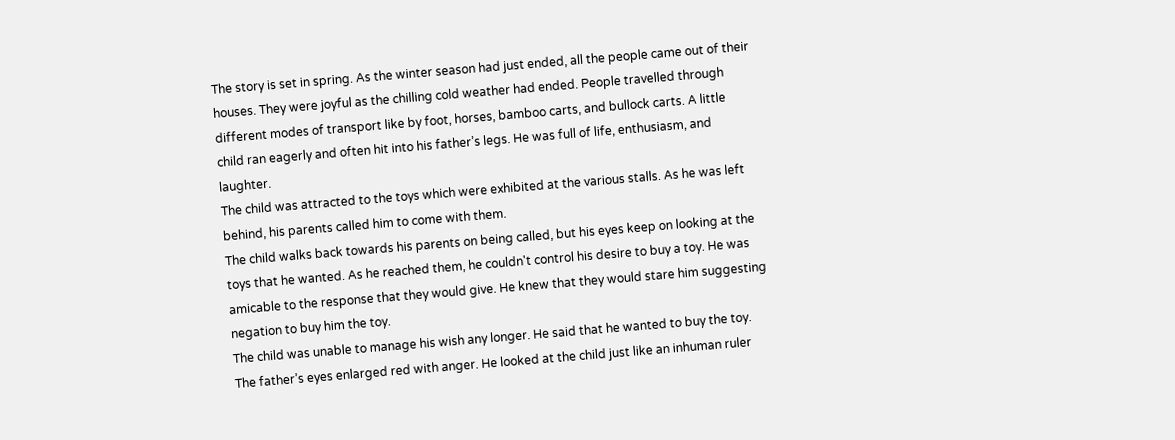The story is set in spring. As the winter season had just ended, all the people came out of their houses. They were joyful as the chilling cold weather had ended. People travelled through different modes of transport like by foot, horses, bamboo carts, and bullock carts. A little child ran eagerly and often hit into his father’s legs. He was full of life, enthusiasm, and laughter.
The child was attracted to the toys which were exhibited at the various stalls. As he was left behind, his parents called him to come with them.
The child walks back towards his parents on being called, but his eyes keep on looking at the toys that he wanted. As he reached them, he couldn't control his desire to buy a toy. He was amicable to the response that they would give. He knew that they would stare him suggesting negation to buy him the toy.
The child was unable to manage his wish any longer. He said that he wanted to buy the toy.
The father’s eyes enlarged red with anger. He looked at the child just like an inhuman ruler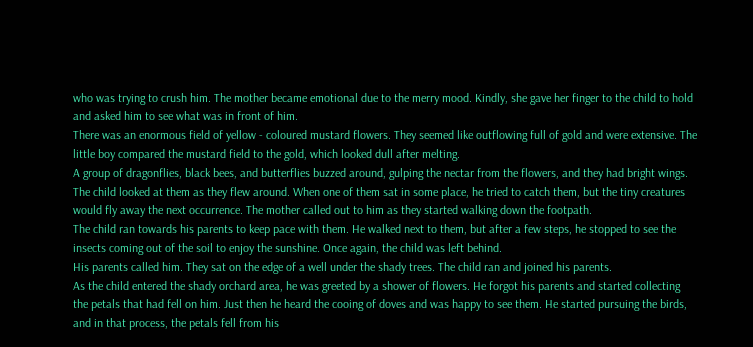who was trying to crush him. The mother became emotional due to the merry mood. Kindly, she gave her finger to the child to hold and asked him to see what was in front of him.
There was an enormous field of yellow - coloured mustard flowers. They seemed like outflowing full of gold and were extensive. The little boy compared the mustard field to the gold, which looked dull after melting.
A group of dragonflies, black bees, and butterflies buzzed around, gulping the nectar from the flowers, and they had bright wings. The child looked at them as they flew around. When one of them sat in some place, he tried to catch them, but the tiny creatures would fly away the next occurrence. The mother called out to him as they started walking down the footpath.
The child ran towards his parents to keep pace with them. He walked next to them, but after a few steps, he stopped to see the insects coming out of the soil to enjoy the sunshine. Once again, the child was left behind.
His parents called him. They sat on the edge of a well under the shady trees. The child ran and joined his parents.
As the child entered the shady orchard area, he was greeted by a shower of flowers. He forgot his parents and started collecting the petals that had fell on him. Just then he heard the cooing of doves and was happy to see them. He started pursuing the birds, and in that process, the petals fell from his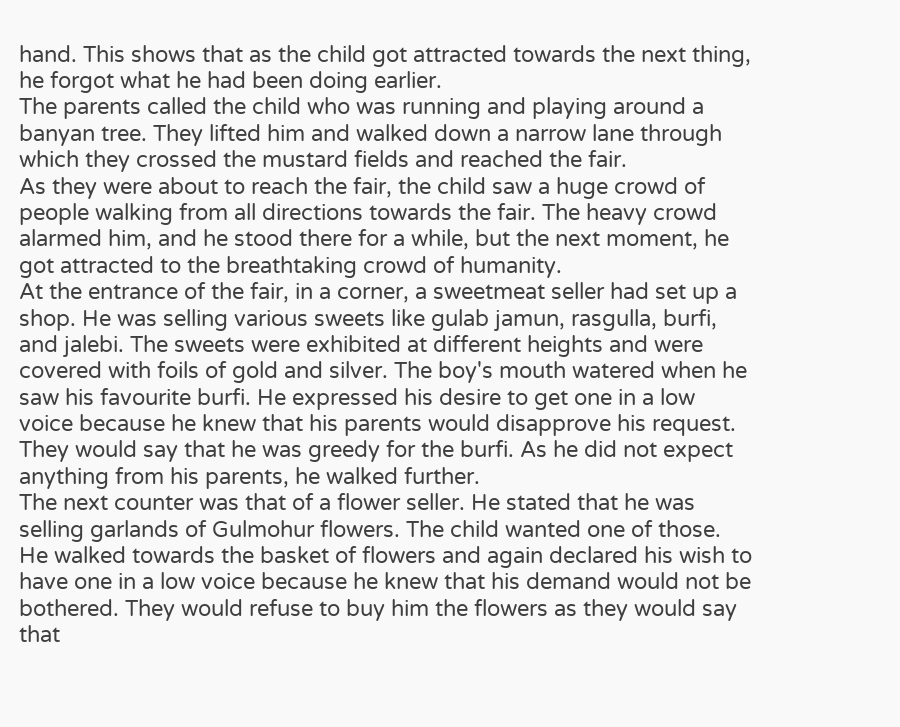hand. This shows that as the child got attracted towards the next thing, he forgot what he had been doing earlier.
The parents called the child who was running and playing around a banyan tree. They lifted him and walked down a narrow lane through which they crossed the mustard fields and reached the fair.
As they were about to reach the fair, the child saw a huge crowd of people walking from all directions towards the fair. The heavy crowd alarmed him, and he stood there for a while, but the next moment, he got attracted to the breathtaking crowd of humanity.
At the entrance of the fair, in a corner, a sweetmeat seller had set up a shop. He was selling various sweets like gulab jamun, rasgulla, burfi, and jalebi. The sweets were exhibited at different heights and were covered with foils of gold and silver. The boy's mouth watered when he saw his favourite burfi. He expressed his desire to get one in a low voice because he knew that his parents would disapprove his request. They would say that he was greedy for the burfi. As he did not expect anything from his parents, he walked further.
The next counter was that of a flower seller. He stated that he was selling garlands of Gulmohur flowers. The child wanted one of those. He walked towards the basket of flowers and again declared his wish to have one in a low voice because he knew that his demand would not be bothered. They would refuse to buy him the flowers as they would say that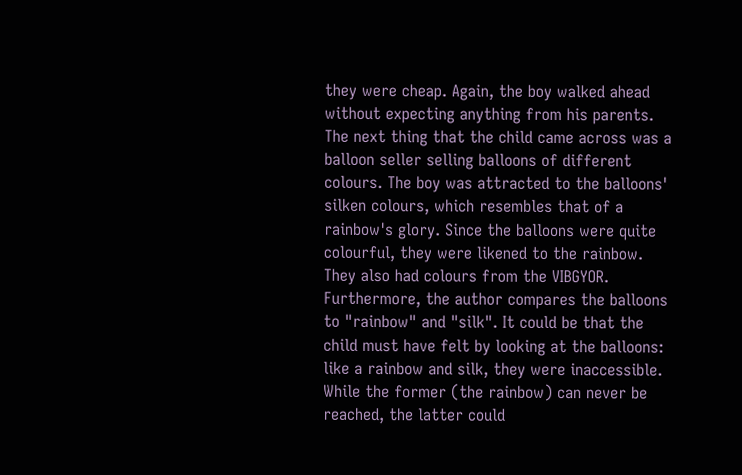they were cheap. Again, the boy walked ahead without expecting anything from his parents.
The next thing that the child came across was a balloon seller selling balloons of different colours. The boy was attracted to the balloons' silken colours, which resembles that of a rainbow's glory. Since the balloons were quite colourful, they were likened to the rainbow. They also had colours from the VIBGYOR.
Furthermore, the author compares the balloons to "rainbow" and "silk". It could be that the child must have felt by looking at the balloons: like a rainbow and silk, they were inaccessible. While the former (the rainbow) can never be reached, the latter could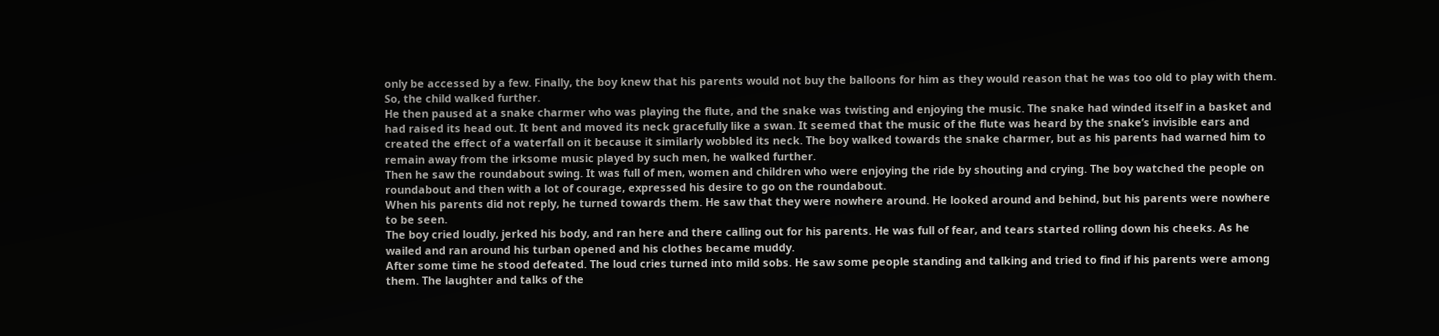only be accessed by a few. Finally, the boy knew that his parents would not buy the balloons for him as they would reason that he was too old to play with them. So, the child walked further.
He then paused at a snake charmer who was playing the flute, and the snake was twisting and enjoying the music. The snake had winded itself in a basket and had raised its head out. It bent and moved its neck gracefully like a swan. It seemed that the music of the flute was heard by the snake’s invisible ears and created the effect of a waterfall on it because it similarly wobbled its neck. The boy walked towards the snake charmer, but as his parents had warned him to remain away from the irksome music played by such men, he walked further.
Then he saw the roundabout swing. It was full of men, women and children who were enjoying the ride by shouting and crying. The boy watched the people on roundabout and then with a lot of courage, expressed his desire to go on the roundabout.
When his parents did not reply, he turned towards them. He saw that they were nowhere around. He looked around and behind, but his parents were nowhere to be seen.
The boy cried loudly, jerked his body, and ran here and there calling out for his parents. He was full of fear, and tears started rolling down his cheeks. As he wailed and ran around his turban opened and his clothes became muddy.
After some time he stood defeated. The loud cries turned into mild sobs. He saw some people standing and talking and tried to find if his parents were among them. The laughter and talks of the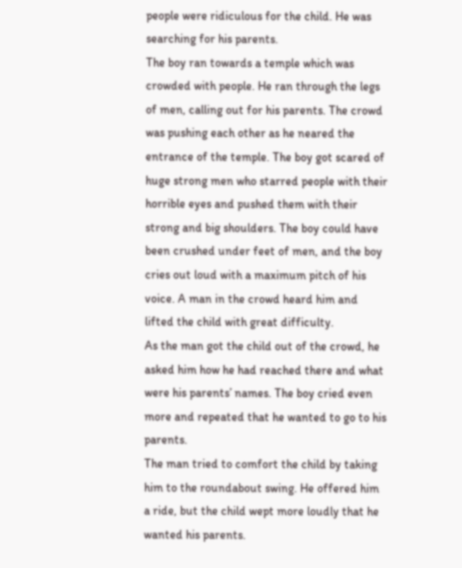people were ridiculous for the child. He was searching for his parents.
The boy ran towards a temple which was crowded with people. He ran through the legs of men, calling out for his parents. The crowd was pushing each other as he neared the entrance of the temple. The boy got scared of huge strong men who starred people with their horrible eyes and pushed them with their strong and big shoulders. The boy could have been crushed under feet of men, and the boy cries out loud with a maximum pitch of his voice. A man in the crowd heard him and lifted the child with great difficulty.
As the man got the child out of the crowd, he asked him how he had reached there and what were his parents’ names. The boy cried even more and repeated that he wanted to go to his parents.
The man tried to comfort the child by taking him to the roundabout swing. He offered him a ride, but the child wept more loudly that he wanted his parents.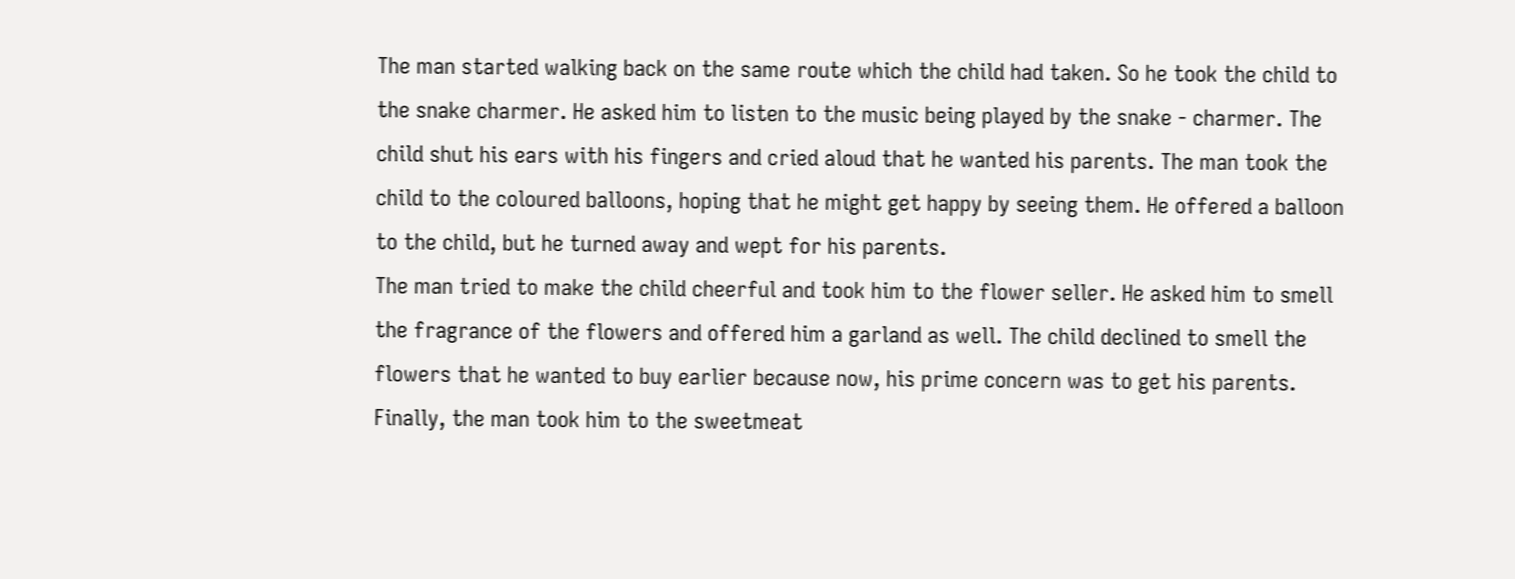The man started walking back on the same route which the child had taken. So he took the child to the snake charmer. He asked him to listen to the music being played by the snake - charmer. The child shut his ears with his fingers and cried aloud that he wanted his parents. The man took the child to the coloured balloons, hoping that he might get happy by seeing them. He offered a balloon to the child, but he turned away and wept for his parents.
The man tried to make the child cheerful and took him to the flower seller. He asked him to smell the fragrance of the flowers and offered him a garland as well. The child declined to smell the flowers that he wanted to buy earlier because now, his prime concern was to get his parents.
Finally, the man took him to the sweetmeat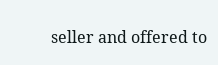seller and offered to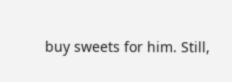buy sweets for him. Still,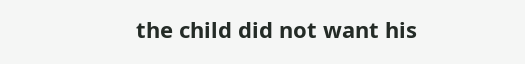the child did not want his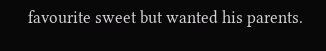favourite sweet but wanted his parents.